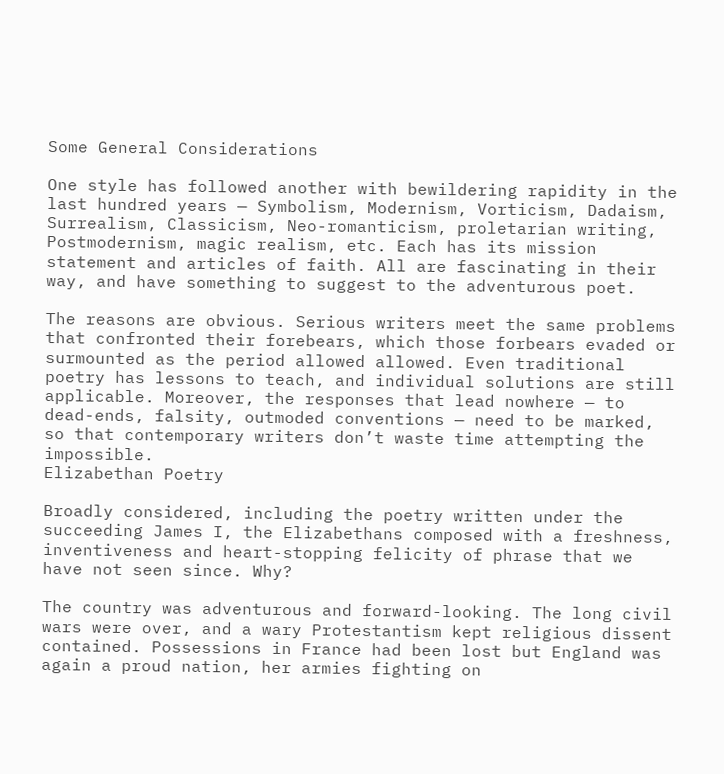Some General Considerations

One style has followed another with bewildering rapidity in the last hundred years — Symbolism, Modernism, Vorticism, Dadaism, Surrealism, Classicism, Neo-romanticism, proletarian writing, Postmodernism, magic realism, etc. Each has its mission statement and articles of faith. All are fascinating in their way, and have something to suggest to the adventurous poet.

The reasons are obvious. Serious writers meet the same problems that confronted their forebears, which those forbears evaded or surmounted as the period allowed allowed. Even traditional poetry has lessons to teach, and individual solutions are still applicable. Moreover, the responses that lead nowhere — to dead-ends, falsity, outmoded conventions — need to be marked, so that contemporary writers don’t waste time attempting the impossible.
Elizabethan Poetry

Broadly considered, including the poetry written under the succeeding James I, the Elizabethans composed with a freshness, inventiveness and heart-stopping felicity of phrase that we have not seen since. Why?

The country was adventurous and forward-looking. The long civil wars were over, and a wary Protestantism kept religious dissent contained. Possessions in France had been lost but England was again a proud nation, her armies fighting on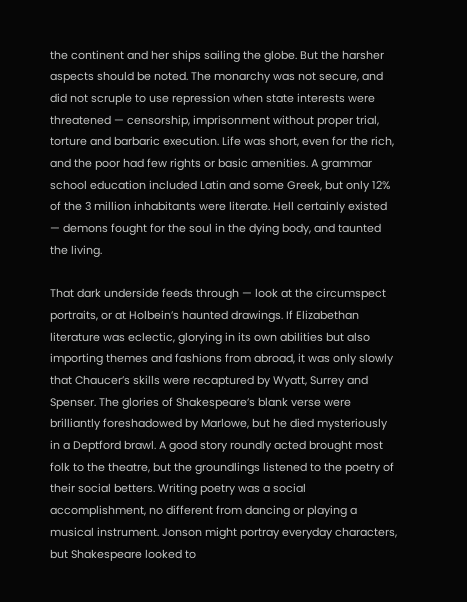the continent and her ships sailing the globe. But the harsher aspects should be noted. The monarchy was not secure, and did not scruple to use repression when state interests were threatened — censorship, imprisonment without proper trial, torture and barbaric execution. Life was short, even for the rich, and the poor had few rights or basic amenities. A grammar school education included Latin and some Greek, but only 12% of the 3 million inhabitants were literate. Hell certainly existed — demons fought for the soul in the dying body, and taunted the living.

That dark underside feeds through — look at the circumspect portraits, or at Holbein’s haunted drawings. If Elizabethan literature was eclectic, glorying in its own abilities but also importing themes and fashions from abroad, it was only slowly that Chaucer’s skills were recaptured by Wyatt, Surrey and Spenser. The glories of Shakespeare’s blank verse were brilliantly foreshadowed by Marlowe, but he died mysteriously in a Deptford brawl. A good story roundly acted brought most folk to the theatre, but the groundlings listened to the poetry of their social betters. Writing poetry was a social accomplishment, no different from dancing or playing a musical instrument. Jonson might portray everyday characters,  but Shakespeare looked to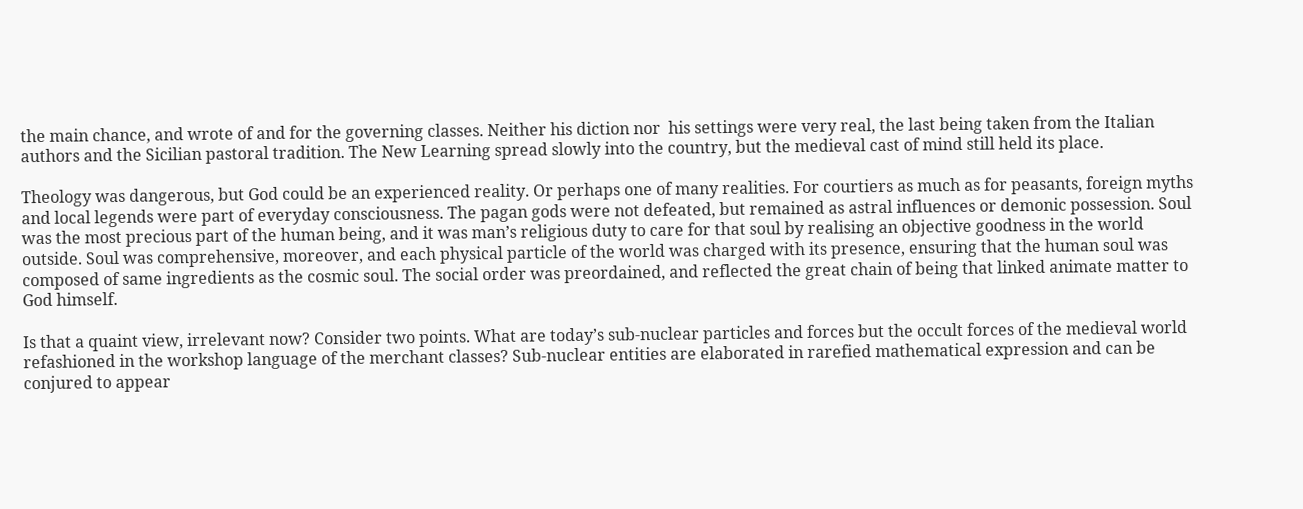the main chance, and wrote of and for the governing classes. Neither his diction nor  his settings were very real, the last being taken from the Italian authors and the Sicilian pastoral tradition. The New Learning spread slowly into the country, but the medieval cast of mind still held its place.

Theology was dangerous, but God could be an experienced reality. Or perhaps one of many realities. For courtiers as much as for peasants, foreign myths and local legends were part of everyday consciousness. The pagan gods were not defeated, but remained as astral influences or demonic possession. Soul was the most precious part of the human being, and it was man’s religious duty to care for that soul by realising an objective goodness in the world outside. Soul was comprehensive, moreover, and each physical particle of the world was charged with its presence, ensuring that the human soul was composed of same ingredients as the cosmic soul. The social order was preordained, and reflected the great chain of being that linked animate matter to God himself.

Is that a quaint view, irrelevant now? Consider two points. What are today’s sub-nuclear particles and forces but the occult forces of the medieval world refashioned in the workshop language of the merchant classes? Sub-nuclear entities are elaborated in rarefied mathematical expression and can be conjured to appear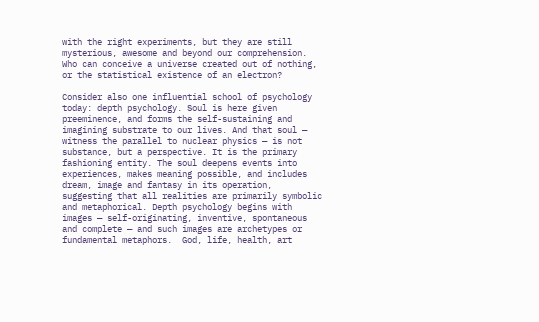with the right experiments, but they are still mysterious, awesome and beyond our comprehension. Who can conceive a universe created out of nothing, or the statistical existence of an electron?

Consider also one influential school of psychology today: depth psychology. Soul is here given preeminence, and forms the self-sustaining and imagining substrate to our lives. And that soul — witness the parallel to nuclear physics — is not substance, but a perspective. It is the primary fashioning entity. The soul deepens events into experiences, makes meaning possible, and includes dream, image and fantasy in its operation, suggesting that all realities are primarily symbolic and metaphorical. Depth psychology begins with images — self-originating, inventive, spontaneous and complete — and such images are archetypes or fundamental metaphors.  God, life, health, art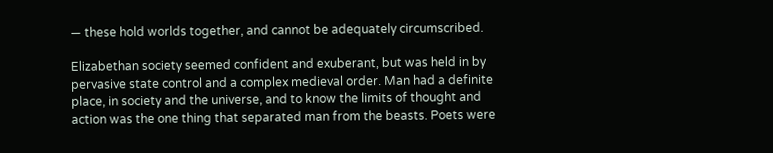— these hold worlds together, and cannot be adequately circumscribed.

Elizabethan society seemed confident and exuberant, but was held in by pervasive state control and a complex medieval order. Man had a definite place, in society and the universe, and to know the limits of thought and action was the one thing that separated man from the beasts. Poets were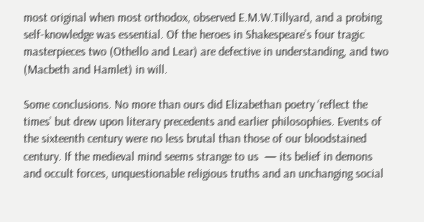most original when most orthodox, observed E.M.W.Tillyard, and a probing self-knowledge was essential. Of the heroes in Shakespeare’s four tragic masterpieces two (Othello and Lear) are defective in understanding, and two (Macbeth and Hamlet) in will.

Some conclusions. No more than ours did Elizabethan poetry ‘reflect the times’ but drew upon literary precedents and earlier philosophies. Events of the sixteenth century were no less brutal than those of our bloodstained century. If the medieval mind seems strange to us  — its belief in demons and occult forces, unquestionable religious truths and an unchanging social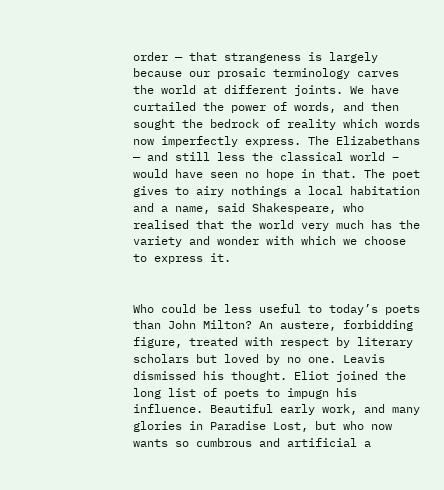order — that strangeness is largely because our prosaic terminology carves the world at different joints. We have curtailed the power of words, and then sought the bedrock of reality which words now imperfectly express. The Elizabethans  — and still less the classical world –  would have seen no hope in that. The poet gives to airy nothings a local habitation and a name, said Shakespeare, who realised that the world very much has the variety and wonder with which we choose to express it.


Who could be less useful to today’s poets than John Milton? An austere, forbidding figure, treated with respect by literary scholars but loved by no one. Leavis dismissed his thought. Eliot joined the long list of poets to impugn his influence. Beautiful early work, and many glories in Paradise Lost, but who now wants so cumbrous and artificial a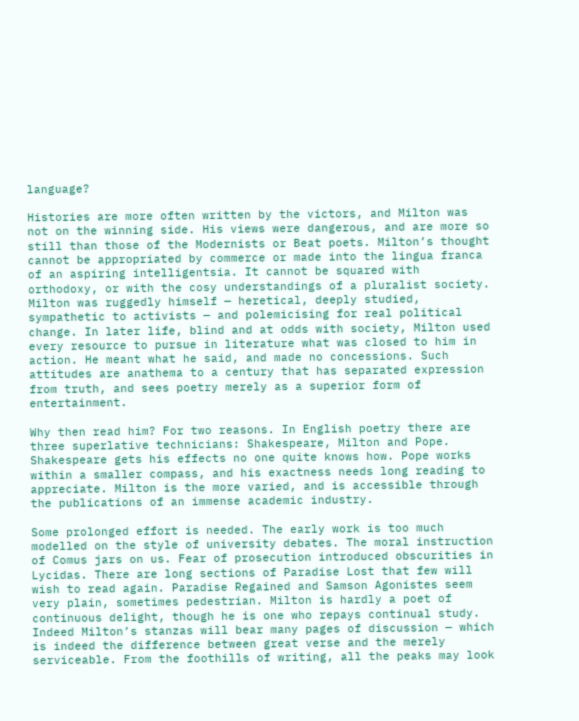language?

Histories are more often written by the victors, and Milton was not on the winning side. His views were dangerous, and are more so still than those of the Modernists or Beat poets. Milton’s thought cannot be appropriated by commerce or made into the lingua franca of an aspiring intelligentsia. It cannot be squared with orthodoxy, or with the cosy understandings of a pluralist society. Milton was ruggedly himself — heretical, deeply studied, sympathetic to activists — and polemicising for real political change. In later life, blind and at odds with society, Milton used every resource to pursue in literature what was closed to him in action. He meant what he said, and made no concessions. Such attitudes are anathema to a century that has separated expression from truth, and sees poetry merely as a superior form of entertainment.

Why then read him? For two reasons. In English poetry there are three superlative technicians: Shakespeare, Milton and Pope. Shakespeare gets his effects no one quite knows how. Pope works within a smaller compass, and his exactness needs long reading to appreciate. Milton is the more varied, and is accessible through the publications of an immense academic industry.

Some prolonged effort is needed. The early work is too much modelled on the style of university debates. The moral instruction of Comus jars on us. Fear of prosecution introduced obscurities in Lycidas. There are long sections of Paradise Lost that few will wish to read again. Paradise Regained and Samson Agonistes seem very plain, sometimes pedestrian. Milton is hardly a poet of continuous delight, though he is one who repays continual study.  Indeed Milton’s stanzas will bear many pages of discussion — which is indeed the difference between great verse and the merely serviceable. From the foothills of writing, all the peaks may look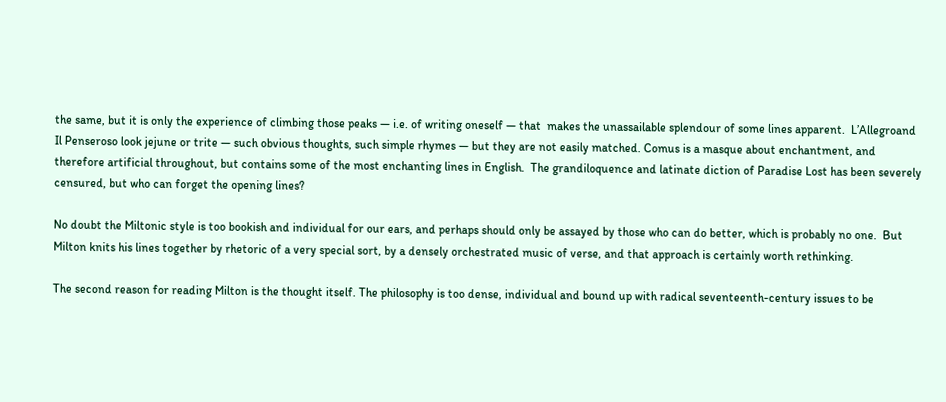the same, but it is only the experience of climbing those peaks — i.e. of writing oneself — that  makes the unassailable splendour of some lines apparent.  L’Allegroand Il Penseroso look jejune or trite — such obvious thoughts, such simple rhymes — but they are not easily matched. Comus is a masque about enchantment, and therefore artificial throughout, but contains some of the most enchanting lines in English.  The grandiloquence and latinate diction of Paradise Lost has been severely censured, but who can forget the opening lines?

No doubt the Miltonic style is too bookish and individual for our ears, and perhaps should only be assayed by those who can do better, which is probably no one.  But Milton knits his lines together by rhetoric of a very special sort, by a densely orchestrated music of verse, and that approach is certainly worth rethinking.

The second reason for reading Milton is the thought itself. The philosophy is too dense, individual and bound up with radical seventeenth-century issues to be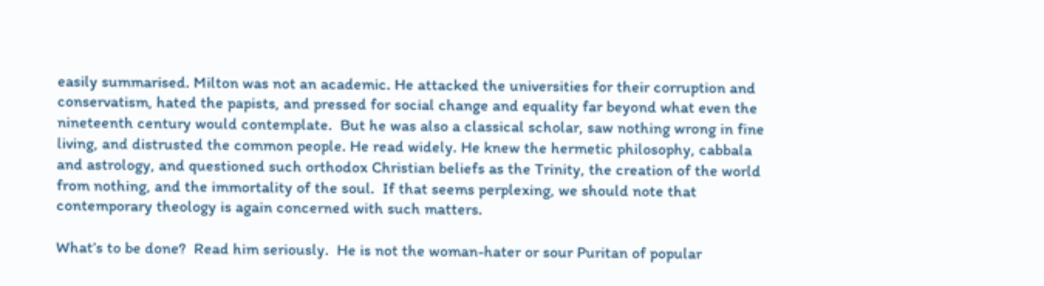easily summarised. Milton was not an academic. He attacked the universities for their corruption and conservatism, hated the papists, and pressed for social change and equality far beyond what even the nineteenth century would contemplate.  But he was also a classical scholar, saw nothing wrong in fine living, and distrusted the common people. He read widely. He knew the hermetic philosophy, cabbala and astrology, and questioned such orthodox Christian beliefs as the Trinity, the creation of the world from nothing, and the immortality of the soul.  If that seems perplexing, we should note that contemporary theology is again concerned with such matters.

What’s to be done?  Read him seriously.  He is not the woman-hater or sour Puritan of popular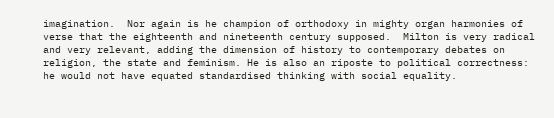imagination.  Nor again is he champion of orthodoxy in mighty organ harmonies of verse that the eighteenth and nineteenth century supposed.  Milton is very radical and very relevant, adding the dimension of history to contemporary debates on religion, the state and feminism. He is also an riposte to political correctness: he would not have equated standardised thinking with social equality.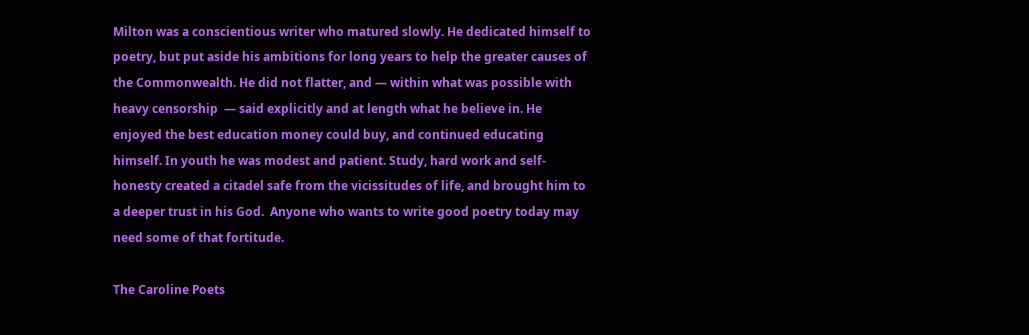Milton was a conscientious writer who matured slowly. He dedicated himself to poetry, but put aside his ambitions for long years to help the greater causes of the Commonwealth. He did not flatter, and — within what was possible with heavy censorship  — said explicitly and at length what he believe in. He enjoyed the best education money could buy, and continued educating himself. In youth he was modest and patient. Study, hard work and self-honesty created a citadel safe from the vicissitudes of life, and brought him to a deeper trust in his God.  Anyone who wants to write good poetry today may need some of that fortitude.

The Caroline Poets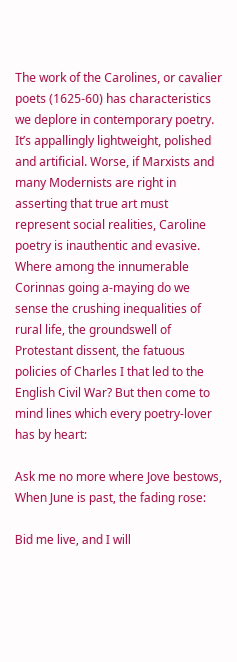The work of the Carolines, or cavalier poets (1625-60) has characteristics we deplore in contemporary poetry. It’s appallingly lightweight, polished and artificial. Worse, if Marxists and many Modernists are right in asserting that true art must represent social realities, Caroline poetry is inauthentic and evasive. Where among the innumerable Corinnas going a-maying do we sense the crushing inequalities of rural life, the groundswell of Protestant dissent, the fatuous policies of Charles I that led to the English Civil War? But then come to mind lines which every poetry-lover has by heart:

Ask me no more where Jove bestows,
When June is past, the fading rose:

Bid me live, and I will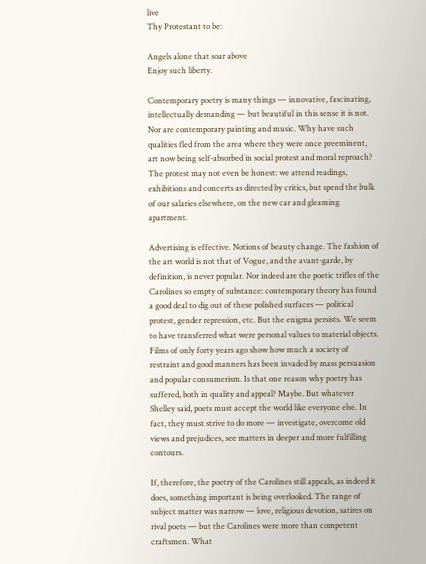live
Thy Protestant to be:

Angels alone that soar above
Enjoy such liberty.

Contemporary poetry is many things — innovative, fascinating, intellectually demanding — but beautiful in this sense it is not. Nor are contemporary painting and music. Why have such qualities fled from the area where they were once preeminent, art now being self-absorbed in social protest and moral reproach? The protest may not even be honest: we attend readings, exhibitions and concerts as directed by critics, but spend the bulk of our salaries elsewhere, on the new car and gleaming apartment.

Advertising is effective. Notions of beauty change. The fashion of the art world is not that of Vogue, and the avant-garde, by definition, is never popular. Nor indeed are the poetic trifles of the Carolines so empty of substance: contemporary theory has found a good deal to dig out of these polished surfaces — political protest, gender repression, etc. But the enigma persists. We seem to have transferred what were personal values to material objects. Films of only forty years ago show how much a society of restraint and good manners has been invaded by mass persuasion and popular consumerism. Is that one reason why poetry has suffered, both in quality and appeal? Maybe. But whatever Shelley said, poets must accept the world like everyone else. In fact, they must strive to do more — investigate, overcome old views and prejudices, see matters in deeper and more fulfilling contours.

If, therefore, the poetry of the Carolines still appeals, as indeed it does, something important is being overlooked. The range of subject matter was narrow — love, religious devotion, satires on rival poets — but the Carolines were more than competent craftsmen. What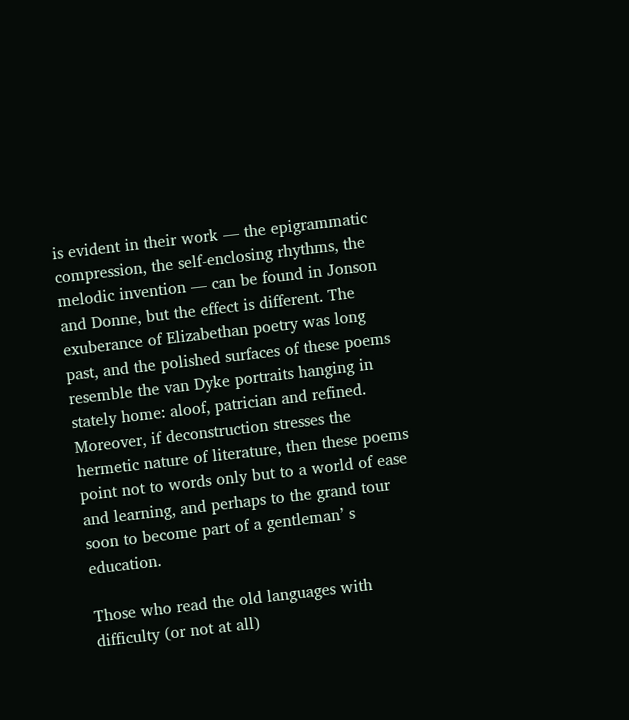is evident in their work — the epigrammatic compression, the self-enclosing rhythms, the melodic invention — can be found in Jonson and Donne, but the effect is different. The exuberance of Elizabethan poetry was long past, and the polished surfaces of these poems resemble the van Dyke portraits hanging in stately home: aloof, patrician and refined. Moreover, if deconstruction stresses the hermetic nature of literature, then these poems point not to words only but to a world of ease and learning, and perhaps to the grand tour soon to become part of a gentleman’ s education.

Those who read the old languages with difficulty (or not at all)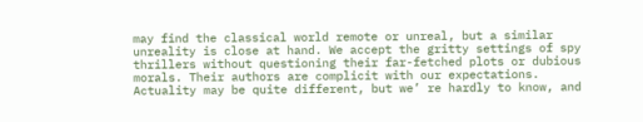may find the classical world remote or unreal, but a similar unreality is close at hand. We accept the gritty settings of spy thrillers without questioning their far-fetched plots or dubious morals. Their authors are complicit with our expectations. Actuality may be quite different, but we’ re hardly to know, and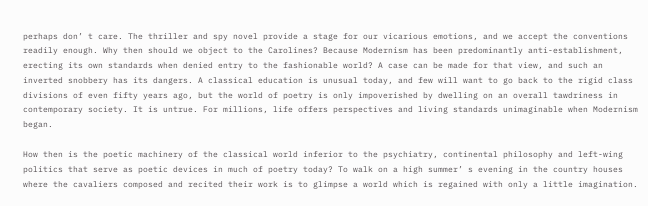perhaps don’ t care. The thriller and spy novel provide a stage for our vicarious emotions, and we accept the conventions readily enough. Why then should we object to the Carolines? Because Modernism has been predominantly anti-establishment, erecting its own standards when denied entry to the fashionable world? A case can be made for that view, and such an inverted snobbery has its dangers. A classical education is unusual today, and few will want to go back to the rigid class divisions of even fifty years ago, but the world of poetry is only impoverished by dwelling on an overall tawdriness in contemporary society. It is untrue. For millions, life offers perspectives and living standards unimaginable when Modernism began.

How then is the poetic machinery of the classical world inferior to the psychiatry, continental philosophy and left-wing politics that serve as poetic devices in much of poetry today? To walk on a high summer’ s evening in the country houses where the cavaliers composed and recited their work is to glimpse a world which is regained with only a little imagination.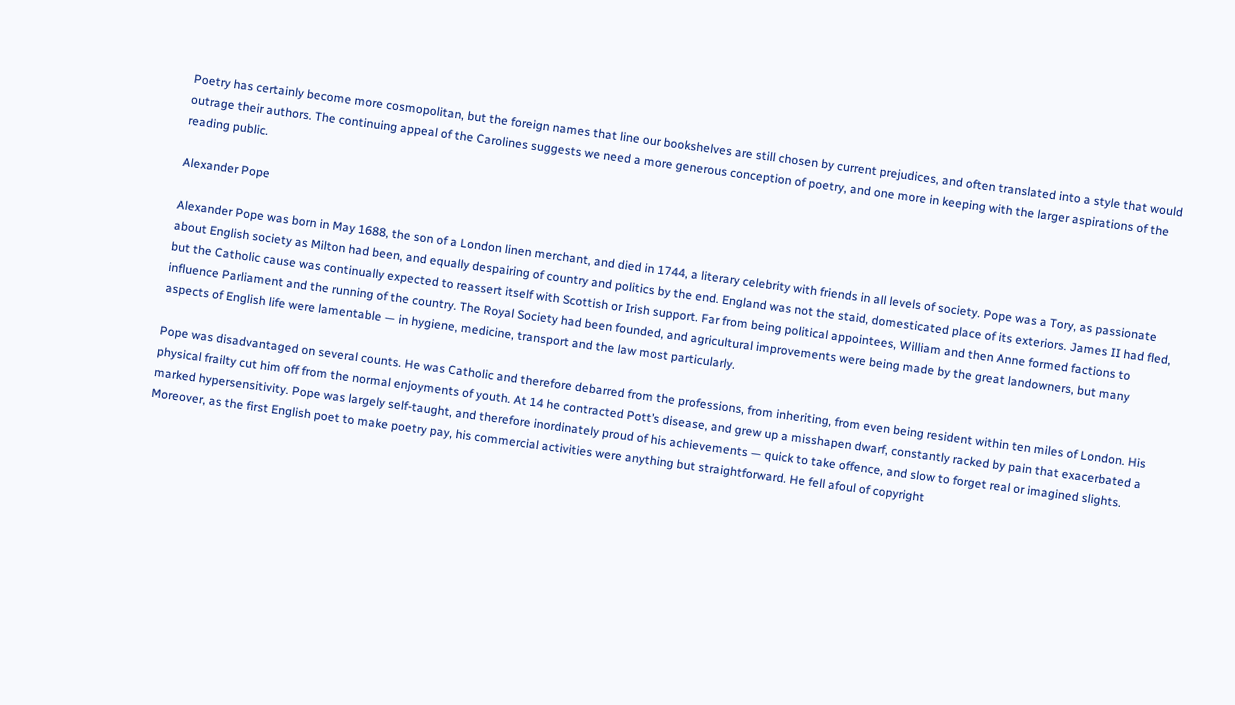Poetry has certainly become more cosmopolitan, but the foreign names that line our bookshelves are still chosen by current prejudices, and often translated into a style that would outrage their authors. The continuing appeal of the Carolines suggests we need a more generous conception of poetry, and one more in keeping with the larger aspirations of the reading public.

Alexander Pope

Alexander Pope was born in May 1688, the son of a London linen merchant, and died in 1744, a literary celebrity with friends in all levels of society. Pope was a Tory, as passionate about English society as Milton had been, and equally despairing of country and politics by the end. England was not the staid, domesticated place of its exteriors. James II had fled, but the Catholic cause was continually expected to reassert itself with Scottish or Irish support. Far from being political appointees, William and then Anne formed factions to influence Parliament and the running of the country. The Royal Society had been founded, and agricultural improvements were being made by the great landowners, but many aspects of English life were lamentable — in hygiene, medicine, transport and the law most particularly.

Pope was disadvantaged on several counts. He was Catholic and therefore debarred from the professions, from inheriting, from even being resident within ten miles of London. His physical frailty cut him off from the normal enjoyments of youth. At 14 he contracted Pott’s disease, and grew up a misshapen dwarf, constantly racked by pain that exacerbated a marked hypersensitivity. Pope was largely self-taught, and therefore inordinately proud of his achievements — quick to take offence, and slow to forget real or imagined slights. Moreover, as the first English poet to make poetry pay, his commercial activities were anything but straightforward. He fell afoul of copyright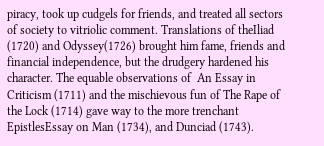piracy, took up cudgels for friends, and treated all sectors of society to vitriolic comment. Translations of theIliad (1720) and Odyssey(1726) brought him fame, friends and financial independence, but the drudgery hardened his character. The equable observations of  An Essay in Criticism (1711) and the mischievous fun of The Rape of the Lock (1714) gave way to the more trenchant EpistlesEssay on Man (1734), and Dunciad (1743).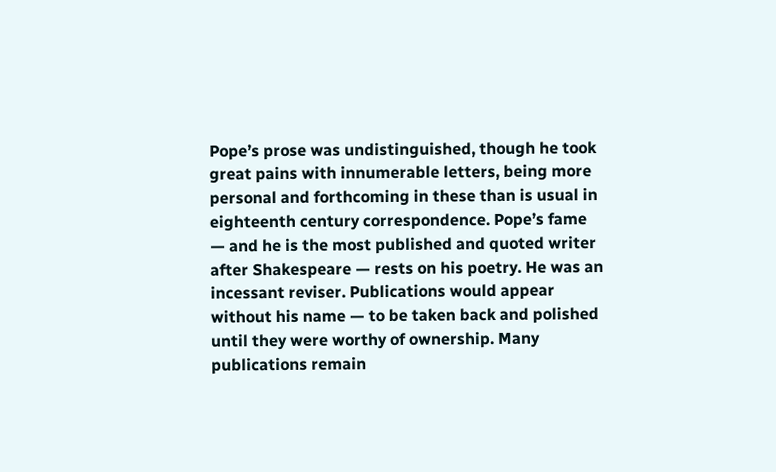Pope’s prose was undistinguished, though he took great pains with innumerable letters, being more personal and forthcoming in these than is usual in eighteenth century correspondence. Pope’s fame  — and he is the most published and quoted writer after Shakespeare — rests on his poetry. He was an incessant reviser. Publications would appear without his name — to be taken back and polished until they were worthy of ownership. Many publications remain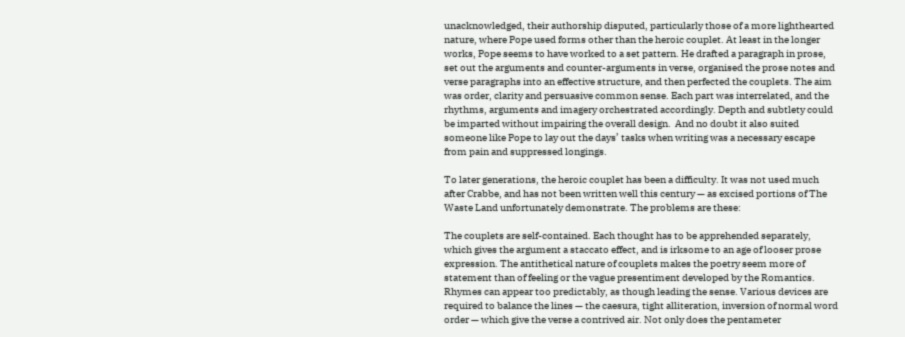unacknowledged, their authorship disputed, particularly those of a more lighthearted nature, where Pope used forms other than the heroic couplet. At least in the longer works, Pope seems to have worked to a set pattern. He drafted a paragraph in prose, set out the arguments and counter-arguments in verse, organised the prose notes and verse paragraphs into an effective structure, and then perfected the couplets. The aim was order, clarity and persuasive common sense. Each part was interrelated, and the rhythms, arguments and imagery orchestrated accordingly. Depth and subtlety could be imparted without impairing the overall design.  And no doubt it also suited someone like Pope to lay out the days’ tasks when writing was a necessary escape from pain and suppressed longings.

To later generations, the heroic couplet has been a difficulty. It was not used much after Crabbe, and has not been written well this century — as excised portions of The Waste Land unfortunately demonstrate. The problems are these:

The couplets are self-contained. Each thought has to be apprehended separately,  which gives the argument a staccato effect, and is irksome to an age of looser prose expression. The antithetical nature of couplets makes the poetry seem more of statement than of feeling or the vague presentiment developed by the Romantics. Rhymes can appear too predictably, as though leading the sense. Various devices are required to balance the lines — the caesura, tight alliteration, inversion of normal word order — which give the verse a contrived air. Not only does the pentameter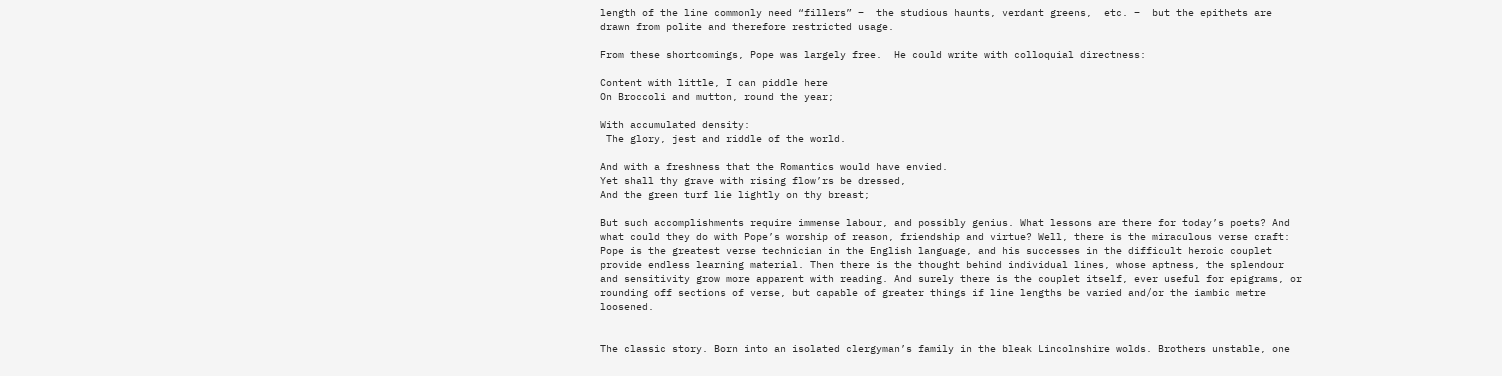length of the line commonly need “fillers” –  the studious haunts, verdant greens,  etc. –  but the epithets are drawn from polite and therefore restricted usage.

From these shortcomings, Pope was largely free.  He could write with colloquial directness:

Content with little, I can piddle here
On Broccoli and mutton, round the year;

With accumulated density:
 The glory, jest and riddle of the world.

And with a freshness that the Romantics would have envied.
Yet shall thy grave with rising flow’rs be dressed,
And the green turf lie lightly on thy breast;

But such accomplishments require immense labour, and possibly genius. What lessons are there for today’s poets? And what could they do with Pope’s worship of reason, friendship and virtue? Well, there is the miraculous verse craft: Pope is the greatest verse technician in the English language, and his successes in the difficult heroic couplet provide endless learning material. Then there is the thought behind individual lines, whose aptness, the splendour and sensitivity grow more apparent with reading. And surely there is the couplet itself, ever useful for epigrams, or rounding off sections of verse, but capable of greater things if line lengths be varied and/or the iambic metre loosened.


The classic story. Born into an isolated clergyman’s family in the bleak Lincolnshire wolds. Brothers unstable, one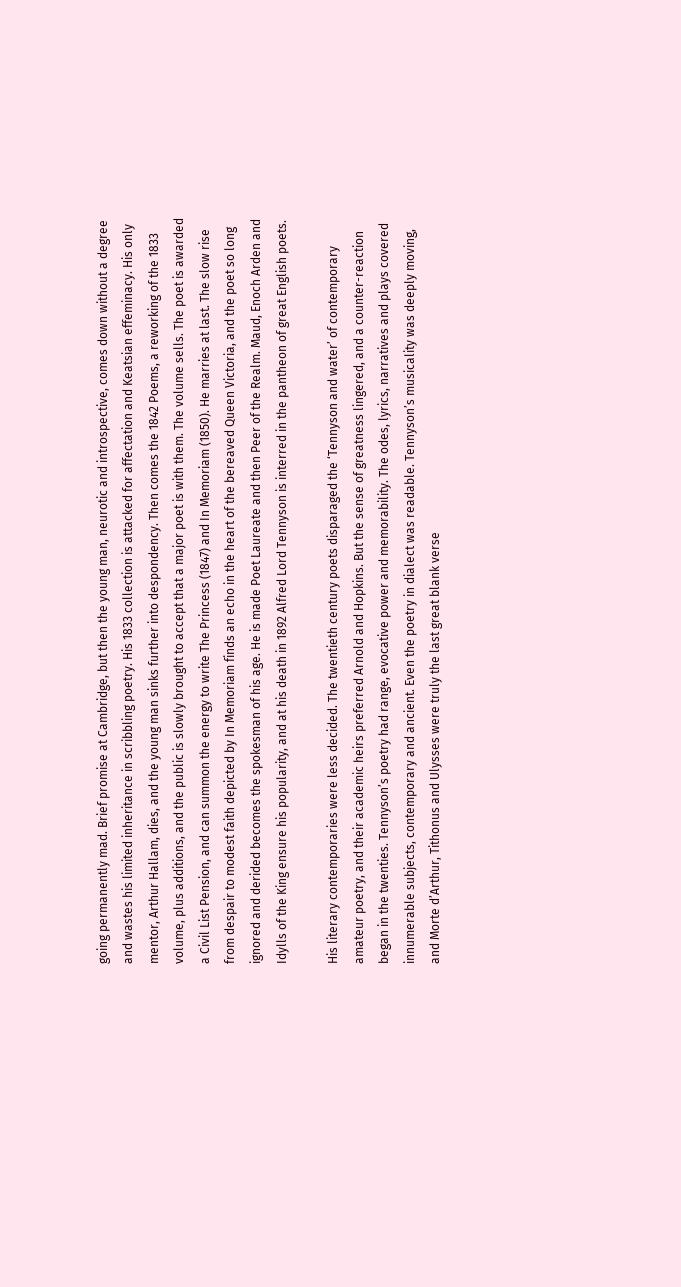going permanently mad. Brief promise at Cambridge, but then the young man, neurotic and introspective, comes down without a degree and wastes his limited inheritance in scribbling poetry. His 1833 collection is attacked for affectation and Keatsian effeminacy. His only mentor, Arthur Hallam, dies, and the young man sinks further into despondency. Then comes the 1842 Poems, a reworking of the 1833 volume, plus additions, and the public is slowly brought to accept that a major poet is with them. The volume sells. The poet is awarded a Civil List Pension, and can summon the energy to write The Princess (1847) and In Memoriam (1850). He marries at last. The slow rise from despair to modest faith depicted by In Memoriam finds an echo in the heart of the bereaved Queen Victoria, and the poet so long ignored and derided becomes the spokesman of his age. He is made Poet Laureate and then Peer of the Realm. Maud, Enoch Arden and Idylls of the King ensure his popularity, and at his death in 1892 Alfred Lord Tennyson is interred in the pantheon of great English poets.

His literary contemporaries were less decided. The twentieth century poets disparaged the ‘Tennyson and water’ of contemporary amateur poetry, and their academic heirs preferred Arnold and Hopkins. But the sense of greatness lingered, and a counter-reaction began in the twenties. Tennyson’s poetry had range, evocative power and memorability. The odes, lyrics, narratives and plays covered innumerable subjects, contemporary and ancient. Even the poetry in dialect was readable. Tennyson’s musicality was deeply moving, and Morte d’Arthur, Tithonus and Ulysses were truly the last great blank verse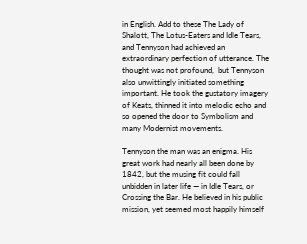in English. Add to these The Lady of Shalott, The Lotus-Eaters and Idle Tears, and Tennyson had achieved an extraordinary perfection of utterance. The thought was not profound,  but Tennyson also unwittingly initiated something important. He took the gustatory imagery of Keats, thinned it into melodic echo and so opened the door to Symbolism and many Modernist movements.

Tennyson the man was an enigma. His great work had nearly all been done by 1842, but the musing fit could fall unbidden in later life — in Idle Tears, or Crossing the Bar. He believed in his public mission, yet seemed most happily himself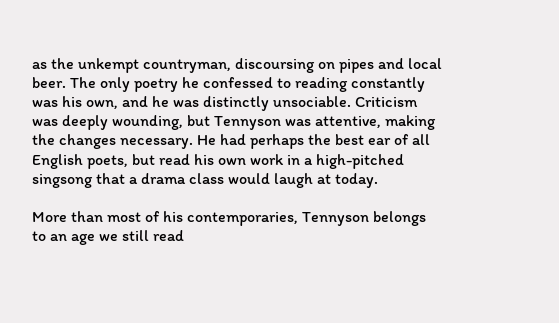as the unkempt countryman, discoursing on pipes and local beer. The only poetry he confessed to reading constantly was his own, and he was distinctly unsociable. Criticism was deeply wounding, but Tennyson was attentive, making the changes necessary. He had perhaps the best ear of all English poets, but read his own work in a high-pitched singsong that a drama class would laugh at today.

More than most of his contemporaries, Tennyson belongs to an age we still read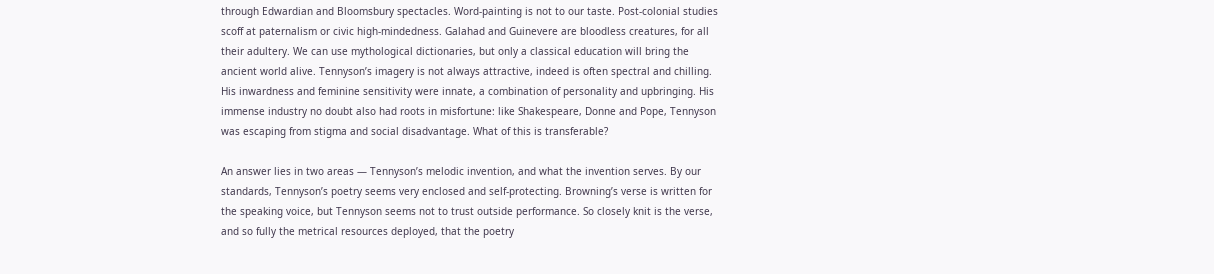through Edwardian and Bloomsbury spectacles. Word-painting is not to our taste. Post-colonial studies scoff at paternalism or civic high-mindedness. Galahad and Guinevere are bloodless creatures, for all their adultery. We can use mythological dictionaries, but only a classical education will bring the ancient world alive. Tennyson’s imagery is not always attractive, indeed is often spectral and chilling. His inwardness and feminine sensitivity were innate, a combination of personality and upbringing. His immense industry no doubt also had roots in misfortune: like Shakespeare, Donne and Pope, Tennyson was escaping from stigma and social disadvantage. What of this is transferable?

An answer lies in two areas — Tennyson’s melodic invention, and what the invention serves. By our standards, Tennyson’s poetry seems very enclosed and self-protecting. Browning’s verse is written for the speaking voice, but Tennyson seems not to trust outside performance. So closely knit is the verse, and so fully the metrical resources deployed, that the poetry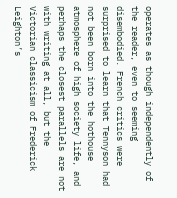operates as though independently of the reader, even to seeming disembodied. French critics were surprised to learn that Tennyson had not been born into the hothouse atmosphere of high society life, and perhaps the closest parallels are not with writing at all, but the Victorian classicism of Frederick Leighton’s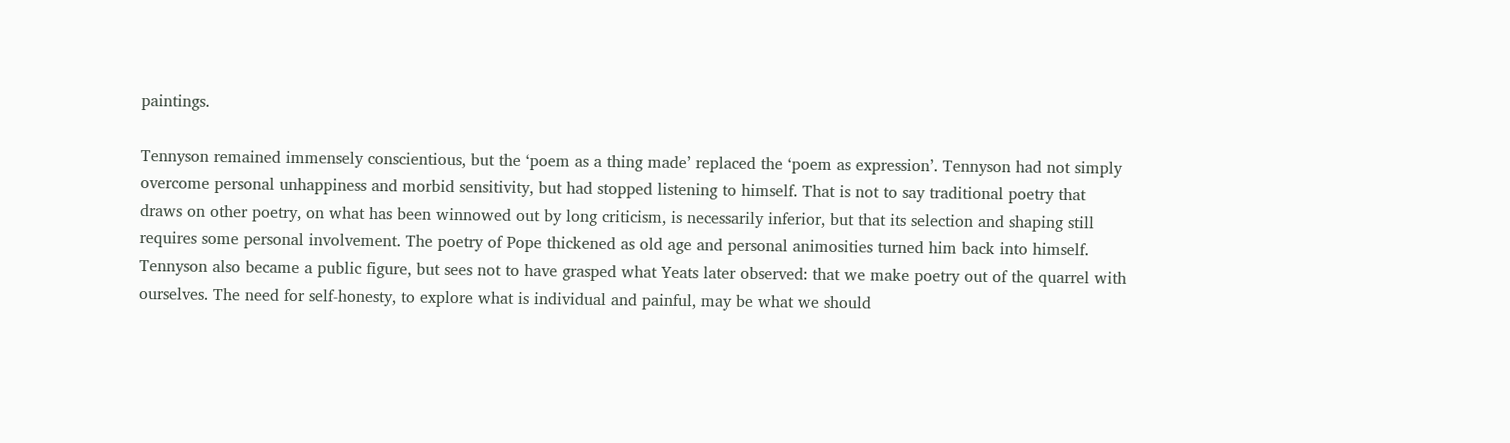paintings.

Tennyson remained immensely conscientious, but the ‘poem as a thing made’ replaced the ‘poem as expression’. Tennyson had not simply overcome personal unhappiness and morbid sensitivity, but had stopped listening to himself. That is not to say traditional poetry that draws on other poetry, on what has been winnowed out by long criticism, is necessarily inferior, but that its selection and shaping still requires some personal involvement. The poetry of Pope thickened as old age and personal animosities turned him back into himself. Tennyson also became a public figure, but sees not to have grasped what Yeats later observed: that we make poetry out of the quarrel with ourselves. The need for self-honesty, to explore what is individual and painful, may be what we should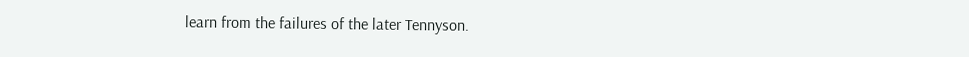learn from the failures of the later Tennyson.